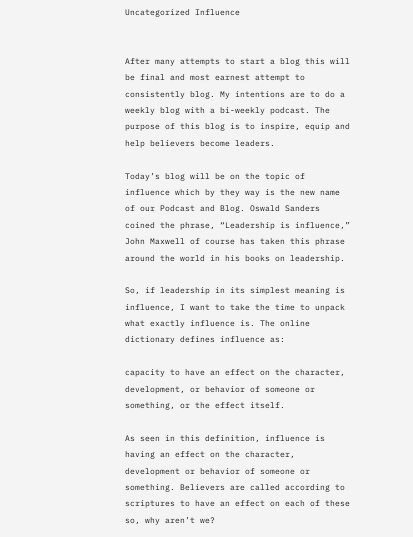Uncategorized Influence


After many attempts to start a blog this will be final and most earnest attempt to consistently blog. My intentions are to do a weekly blog with a bi-weekly podcast. The purpose of this blog is to inspire, equip and help believers become leaders.

Today’s blog will be on the topic of influence which by they way is the new name of our Podcast and Blog. Oswald Sanders coined the phrase, “Leadership is influence,” John Maxwell of course has taken this phrase around the world in his books on leadership.

So, if leadership in its simplest meaning is influence, I want to take the time to unpack what exactly influence is. The online dictionary defines influence as:

capacity to have an effect on the character, development, or behavior of someone or something, or the effect itself.

As seen in this definition, influence is having an effect on the character, development or behavior of someone or something. Believers are called according to scriptures to have an effect on each of these so, why aren’t we?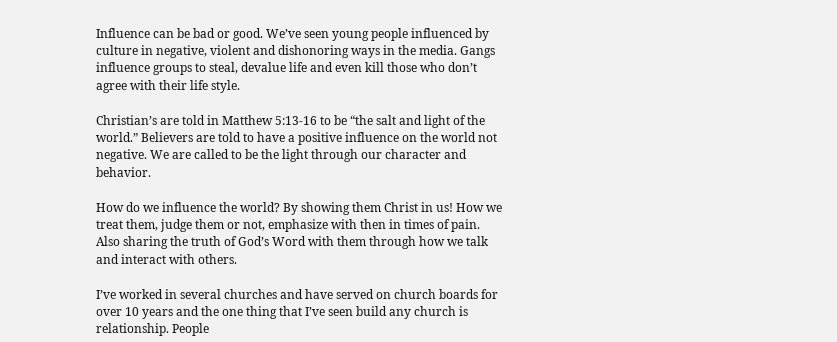Influence can be bad or good. We’ve seen young people influenced by culture in negative, violent and dishonoring ways in the media. Gangs influence groups to steal, devalue life and even kill those who don’t agree with their life style.

Christian’s are told in Matthew 5:13-16 to be “the salt and light of the world.” Believers are told to have a positive influence on the world not negative. We are called to be the light through our character and behavior.

How do we influence the world? By showing them Christ in us! How we treat them, judge them or not, emphasize with then in times of pain. Also sharing the truth of God’s Word with them through how we talk and interact with others.

I’ve worked in several churches and have served on church boards for over 10 years and the one thing that I’ve seen build any church is relationship. People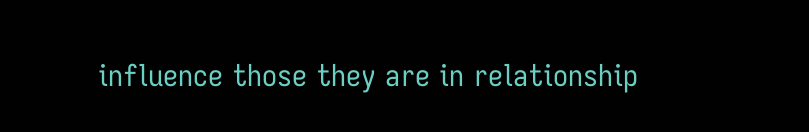influence those they are in relationship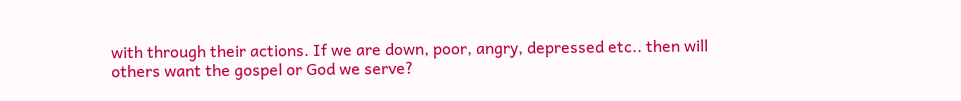with through their actions. If we are down, poor, angry, depressed etc.. then will others want the gospel or God we serve?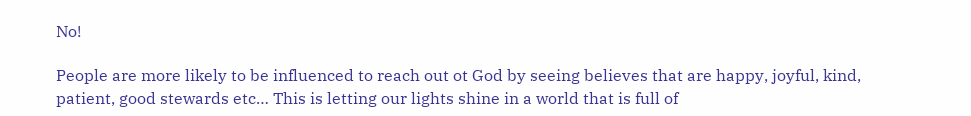No!

People are more likely to be influenced to reach out ot God by seeing believes that are happy, joyful, kind, patient, good stewards etc… This is letting our lights shine in a world that is full of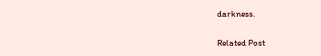darkness.


Related Post